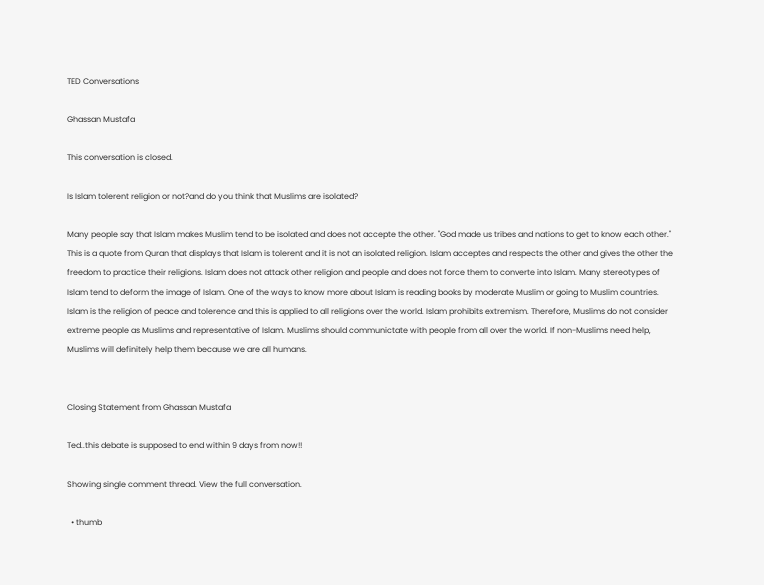TED Conversations

Ghassan Mustafa

This conversation is closed.

Is Islam tolerent religion or not?and do you think that Muslims are isolated?

Many people say that Islam makes Muslim tend to be isolated and does not accepte the other. "God made us tribes and nations to get to know each other." This is a quote from Quran that displays that Islam is tolerent and it is not an isolated religion. Islam acceptes and respects the other and gives the other the freedom to practice their religions. Islam does not attack other religion and people and does not force them to converte into Islam. Many stereotypes of Islam tend to deform the image of Islam. One of the ways to know more about Islam is reading books by moderate Muslim or going to Muslim countries. Islam is the religion of peace and tolerence and this is applied to all religions over the world. Islam prohibits extremism. Therefore, Muslims do not consider extreme people as Muslims and representative of Islam. Muslims should communictate with people from all over the world. If non-Muslims need help, Muslims will definitely help them because we are all humans.


Closing Statement from Ghassan Mustafa

Ted..this debate is supposed to end within 9 days from now!!

Showing single comment thread. View the full conversation.

  • thumb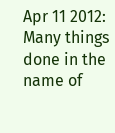Apr 11 2012: Many things done in the name of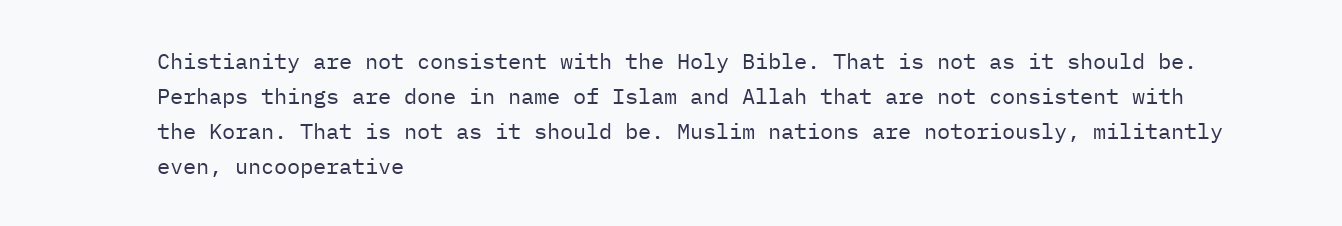Chistianity are not consistent with the Holy Bible. That is not as it should be. Perhaps things are done in name of Islam and Allah that are not consistent with the Koran. That is not as it should be. Muslim nations are notoriously, militantly even, uncooperative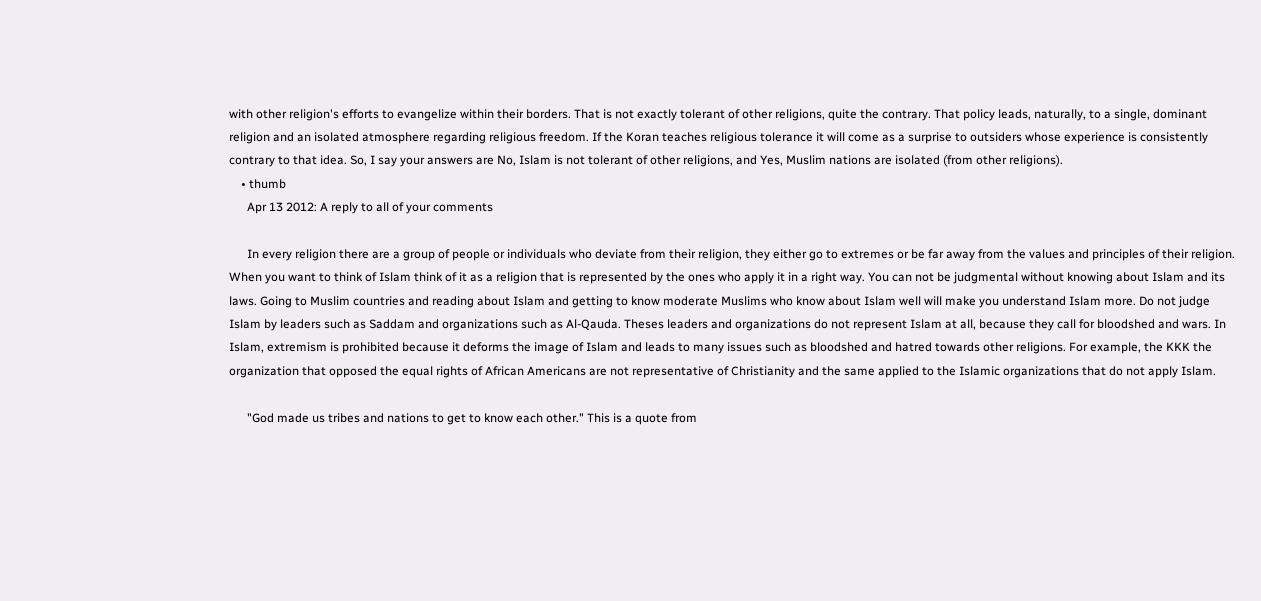with other religion's efforts to evangelize within their borders. That is not exactly tolerant of other religions, quite the contrary. That policy leads, naturally, to a single, dominant religion and an isolated atmosphere regarding religious freedom. If the Koran teaches religious tolerance it will come as a surprise to outsiders whose experience is consistently contrary to that idea. So, I say your answers are No, Islam is not tolerant of other religions, and Yes, Muslim nations are isolated (from other religions).
    • thumb
      Apr 13 2012: A reply to all of your comments

      In every religion there are a group of people or individuals who deviate from their religion, they either go to extremes or be far away from the values and principles of their religion. When you want to think of Islam think of it as a religion that is represented by the ones who apply it in a right way. You can not be judgmental without knowing about Islam and its laws. Going to Muslim countries and reading about Islam and getting to know moderate Muslims who know about Islam well will make you understand Islam more. Do not judge Islam by leaders such as Saddam and organizations such as Al-Qauda. Theses leaders and organizations do not represent Islam at all, because they call for bloodshed and wars. In Islam, extremism is prohibited because it deforms the image of Islam and leads to many issues such as bloodshed and hatred towards other religions. For example, the KKK the organization that opposed the equal rights of African Americans are not representative of Christianity and the same applied to the Islamic organizations that do not apply Islam.

      "God made us tribes and nations to get to know each other." This is a quote from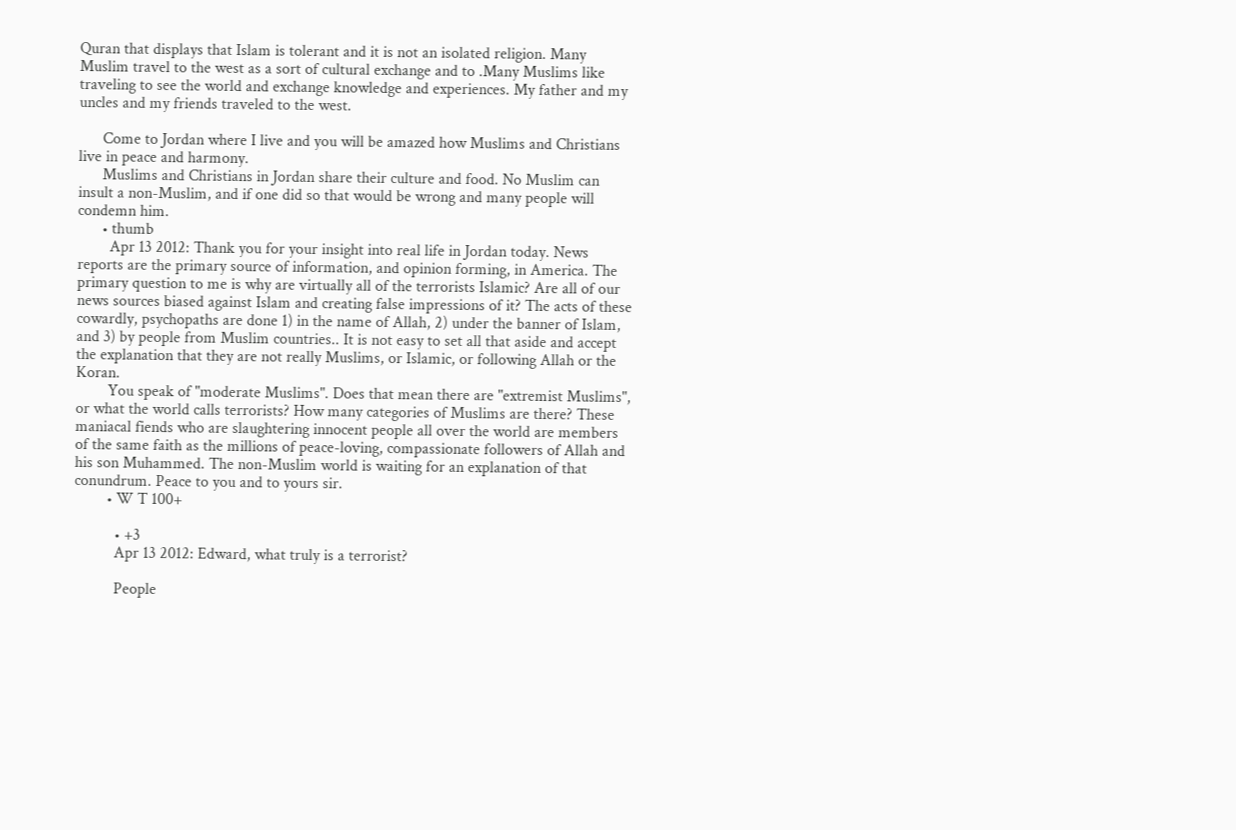Quran that displays that Islam is tolerant and it is not an isolated religion. Many Muslim travel to the west as a sort of cultural exchange and to .Many Muslims like traveling to see the world and exchange knowledge and experiences. My father and my uncles and my friends traveled to the west.

      Come to Jordan where I live and you will be amazed how Muslims and Christians live in peace and harmony.
      Muslims and Christians in Jordan share their culture and food. No Muslim can insult a non-Muslim, and if one did so that would be wrong and many people will condemn him.
      • thumb
        Apr 13 2012: Thank you for your insight into real life in Jordan today. News reports are the primary source of information, and opinion forming, in America. The primary question to me is why are virtually all of the terrorists Islamic? Are all of our news sources biased against Islam and creating false impressions of it? The acts of these cowardly, psychopaths are done 1) in the name of Allah, 2) under the banner of Islam, and 3) by people from Muslim countries.. It is not easy to set all that aside and accept the explanation that they are not really Muslims, or Islamic, or following Allah or the Koran.
        You speak of "moderate Muslims". Does that mean there are "extremist Muslims", or what the world calls terrorists? How many categories of Muslims are there? These maniacal fiends who are slaughtering innocent people all over the world are members of the same faith as the millions of peace-loving, compassionate followers of Allah and his son Muhammed. The non-Muslim world is waiting for an explanation of that conundrum. Peace to you and to yours sir.
        • W T 100+

          • +3
          Apr 13 2012: Edward, what truly is a terrorist?

          People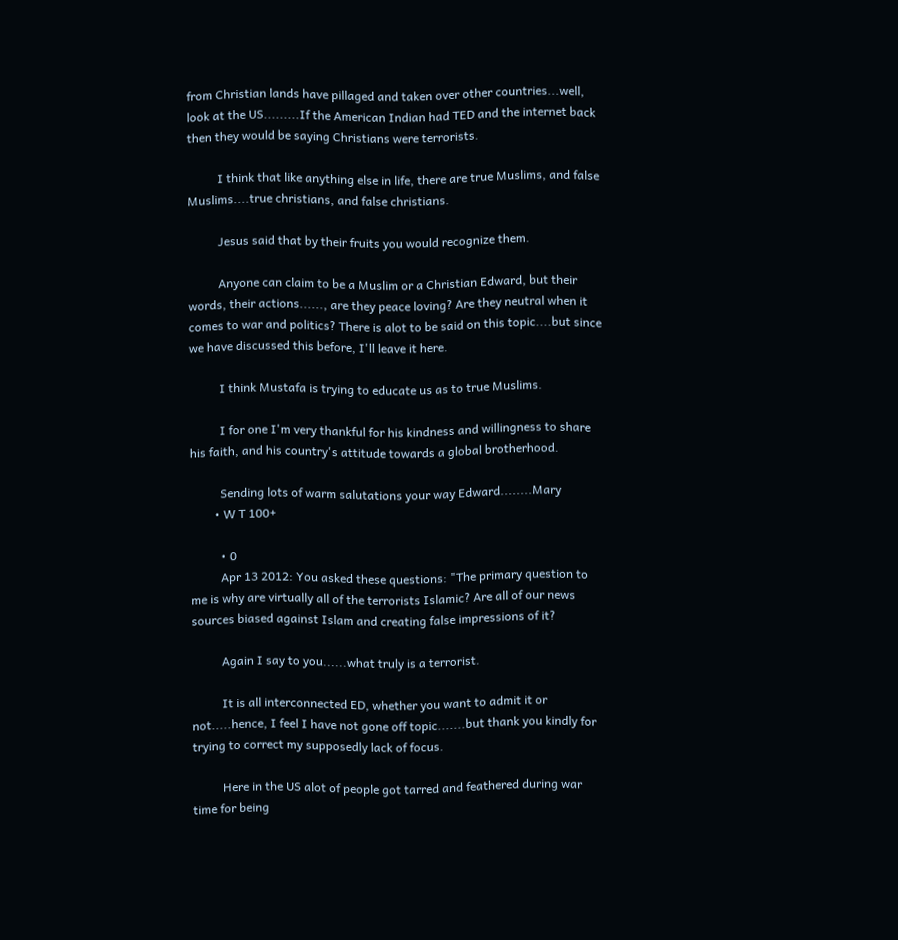from Christian lands have pillaged and taken over other countries...well, look at the US.........If the American Indian had TED and the internet back then they would be saying Christians were terrorists.

          I think that like anything else in life, there are true Muslims, and false Muslims....true christians, and false christians.

          Jesus said that by their fruits you would recognize them.

          Anyone can claim to be a Muslim or a Christian Edward, but their words, their actions......, are they peace loving? Are they neutral when it comes to war and politics? There is alot to be said on this topic....but since we have discussed this before, I'll leave it here.

          I think Mustafa is trying to educate us as to true Muslims.

          I for one I'm very thankful for his kindness and willingness to share his faith, and his country's attitude towards a global brotherhood.

          Sending lots of warm salutations your way Edward........Mary
        • W T 100+

          • 0
          Apr 13 2012: You asked these questions: "The primary question to me is why are virtually all of the terrorists Islamic? Are all of our news sources biased against Islam and creating false impressions of it?

          Again I say to you......what truly is a terrorist.

          It is all interconnected ED, whether you want to admit it or not.....hence, I feel I have not gone off topic.......but thank you kindly for trying to correct my supposedly lack of focus.

          Here in the US alot of people got tarred and feathered during war time for being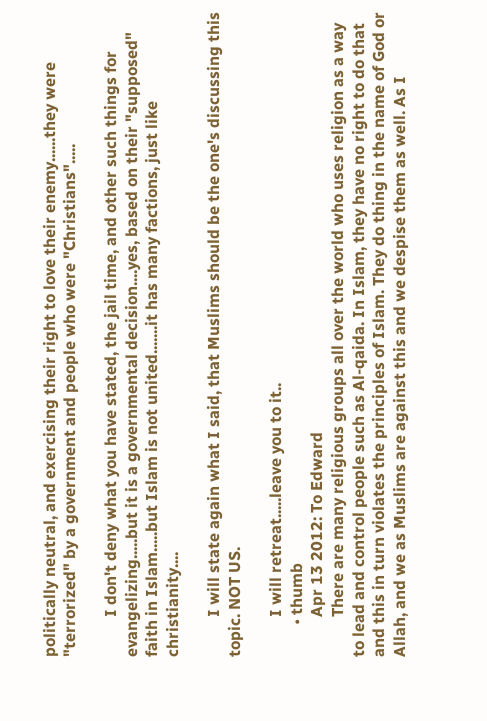politically neutral, and exercising their right to love their enemy......they were "terrorized" by a government and people who were "Christians".....

          I don't deny what you have stated, the jail time, and other such things for evangelizing.....but it is a governmental decision....yes, based on their "supposed" faith in Islam.....but Islam is not united.......it has many factions, just like christianity....

          I will state again what I said, that Muslims should be the one's discussing this topic. NOT US.

          I will retreat.....leave you to it..
        • thumb
          Apr 13 2012: To Edward
          There are many religious groups all over the world who uses religion as a way to lead and control people such as Al-qaida. In Islam, they have no right to do that and this in turn violates the principles of Islam. They do thing in the name of God or Allah, and we as Muslims are against this and we despise them as well. As I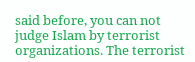said before, you can not judge Islam by terrorist organizations. The terrorist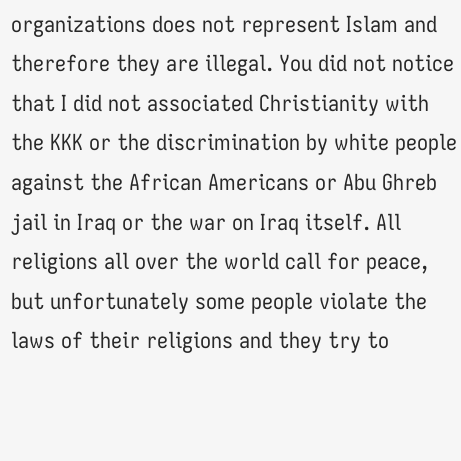organizations does not represent Islam and therefore they are illegal. You did not notice that I did not associated Christianity with the KKK or the discrimination by white people against the African Americans or Abu Ghreb jail in Iraq or the war on Iraq itself. All religions all over the world call for peace, but unfortunately some people violate the laws of their religions and they try to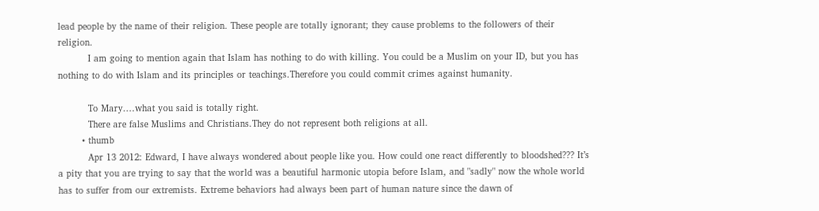lead people by the name of their religion. These people are totally ignorant; they cause problems to the followers of their religion.
          I am going to mention again that Islam has nothing to do with killing. You could be a Muslim on your ID, but you has nothing to do with Islam and its principles or teachings.Therefore you could commit crimes against humanity.

          To Mary....what you said is totally right.
          There are false Muslims and Christians.They do not represent both religions at all.
        • thumb
          Apr 13 2012: Edward, I have always wondered about people like you. How could one react differently to bloodshed??? It’s a pity that you are trying to say that the world was a beautiful harmonic utopia before Islam, and "sadly" now the whole world has to suffer from our extremists. Extreme behaviors had always been part of human nature since the dawn of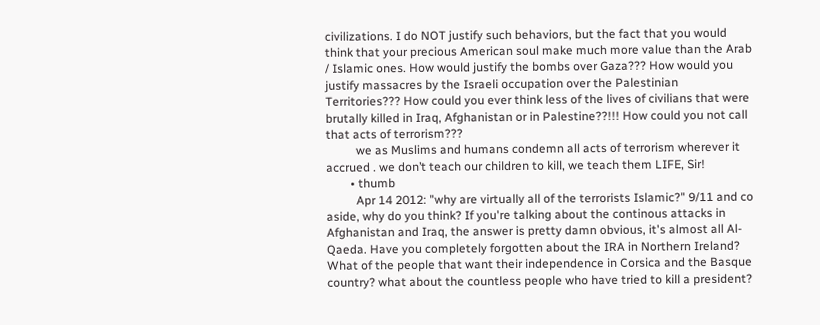civilizations. I do NOT justify such behaviors, but the fact that you would think that your precious American soul make much more value than the Arab / Islamic ones. How would justify the bombs over Gaza??? How would you justify massacres by the Israeli occupation over the Palestinian Territories??? How could you ever think less of the lives of civilians that were brutally killed in Iraq, Afghanistan or in Palestine??!!! How could you not call that acts of terrorism???
          we as Muslims and humans condemn all acts of terrorism wherever it accrued . we don’t teach our children to kill, we teach them LIFE, Sir!
        • thumb
          Apr 14 2012: "why are virtually all of the terrorists Islamic?" 9/11 and co aside, why do you think? If you're talking about the continous attacks in Afghanistan and Iraq, the answer is pretty damn obvious, it's almost all Al-Qaeda. Have you completely forgotten about the IRA in Northern Ireland? What of the people that want their independence in Corsica and the Basque country? what about the countless people who have tried to kill a president?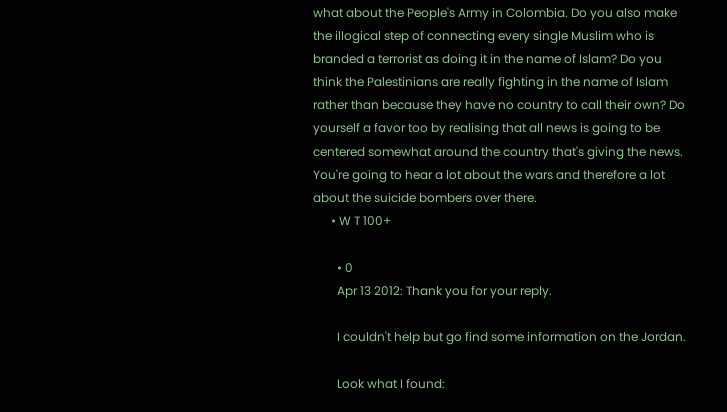what about the People's Army in Colombia. Do you also make the illogical step of connecting every single Muslim who is branded a terrorist as doing it in the name of Islam? Do you think the Palestinians are really fighting in the name of Islam rather than because they have no country to call their own? Do yourself a favor too by realising that all news is going to be centered somewhat around the country that's giving the news. You're going to hear a lot about the wars and therefore a lot about the suicide bombers over there.
      • W T 100+

        • 0
        Apr 13 2012: Thank you for your reply.

        I couldn't help but go find some information on the Jordan.

        Look what I found: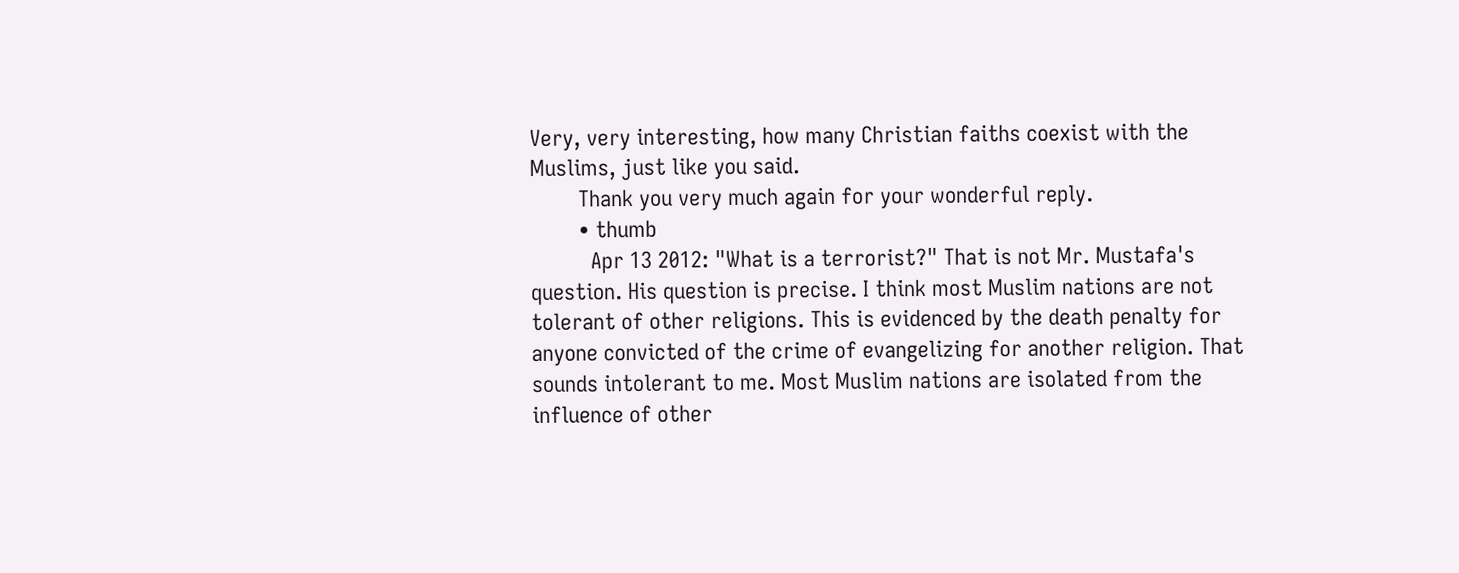Very, very interesting, how many Christian faiths coexist with the Muslims, just like you said.
        Thank you very much again for your wonderful reply.
        • thumb
          Apr 13 2012: "What is a terrorist?" That is not Mr. Mustafa's question. His question is precise. I think most Muslim nations are not tolerant of other religions. This is evidenced by the death penalty for anyone convicted of the crime of evangelizing for another religion. That sounds intolerant to me. Most Muslim nations are isolated from the influence of other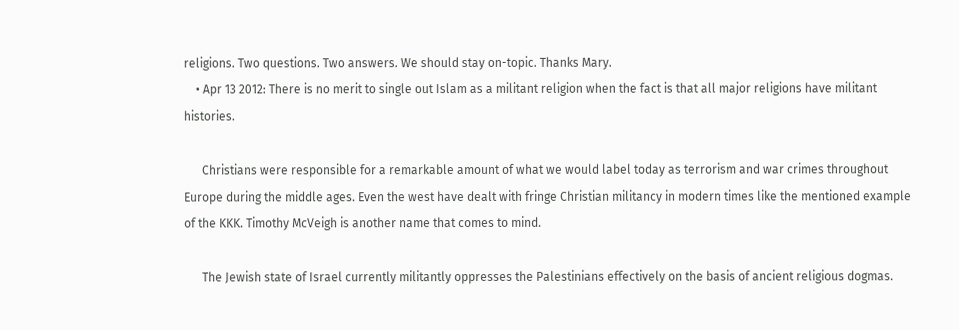religions. Two questions. Two answers. We should stay on-topic. Thanks Mary.
    • Apr 13 2012: There is no merit to single out Islam as a militant religion when the fact is that all major religions have militant histories.

      Christians were responsible for a remarkable amount of what we would label today as terrorism and war crimes throughout Europe during the middle ages. Even the west have dealt with fringe Christian militancy in modern times like the mentioned example of the KKK. Timothy McVeigh is another name that comes to mind.

      The Jewish state of Israel currently militantly oppresses the Palestinians effectively on the basis of ancient religious dogmas.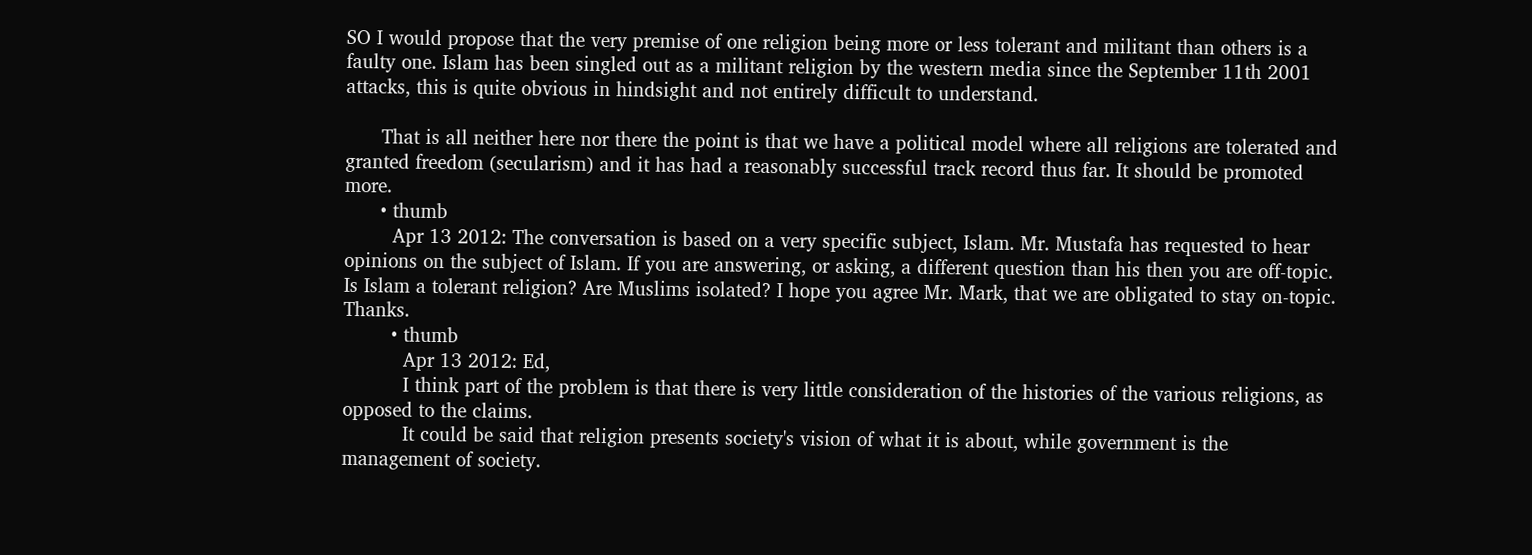SO I would propose that the very premise of one religion being more or less tolerant and militant than others is a faulty one. Islam has been singled out as a militant religion by the western media since the September 11th 2001 attacks, this is quite obvious in hindsight and not entirely difficult to understand.

      That is all neither here nor there the point is that we have a political model where all religions are tolerated and granted freedom (secularism) and it has had a reasonably successful track record thus far. It should be promoted more.
      • thumb
        Apr 13 2012: The conversation is based on a very specific subject, Islam. Mr. Mustafa has requested to hear opinions on the subject of Islam. If you are answering, or asking, a different question than his then you are off-topic. Is Islam a tolerant religion? Are Muslims isolated? I hope you agree Mr. Mark, that we are obligated to stay on-topic. Thanks.
        • thumb
          Apr 13 2012: Ed,
          I think part of the problem is that there is very little consideration of the histories of the various religions, as opposed to the claims.
          It could be said that religion presents society's vision of what it is about, while government is the management of society.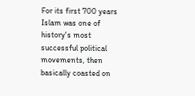For its first 700 years Islam was one of history's most successful political movements, then basically coasted on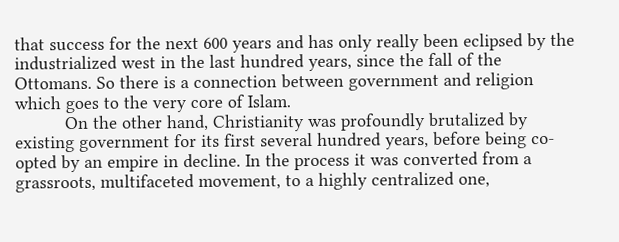that success for the next 600 years and has only really been eclipsed by the industrialized west in the last hundred years, since the fall of the Ottomans. So there is a connection between government and religion which goes to the very core of Islam.
          On the other hand, Christianity was profoundly brutalized by existing government for its first several hundred years, before being co-opted by an empire in decline. In the process it was converted from a grassroots, multifaceted movement, to a highly centralized one,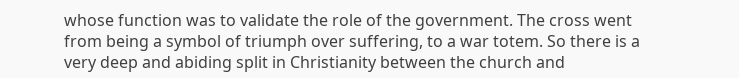whose function was to validate the role of the government. The cross went from being a symbol of triumph over suffering, to a war totem. So there is a very deep and abiding split in Christianity between the church and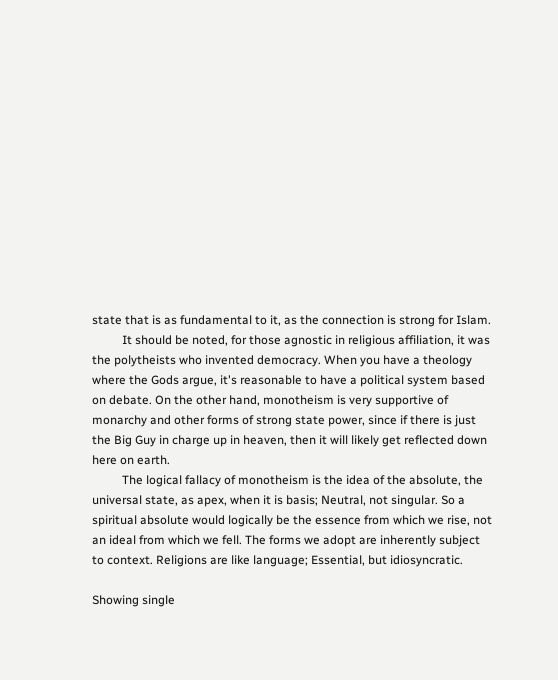state that is as fundamental to it, as the connection is strong for Islam.
          It should be noted, for those agnostic in religious affiliation, it was the polytheists who invented democracy. When you have a theology where the Gods argue, it's reasonable to have a political system based on debate. On the other hand, monotheism is very supportive of monarchy and other forms of strong state power, since if there is just the Big Guy in charge up in heaven, then it will likely get reflected down here on earth.
          The logical fallacy of monotheism is the idea of the absolute, the universal state, as apex, when it is basis; Neutral, not singular. So a spiritual absolute would logically be the essence from which we rise, not an ideal from which we fell. The forms we adopt are inherently subject to context. Religions are like language; Essential, but idiosyncratic.

Showing single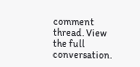comment thread. View the full conversation.